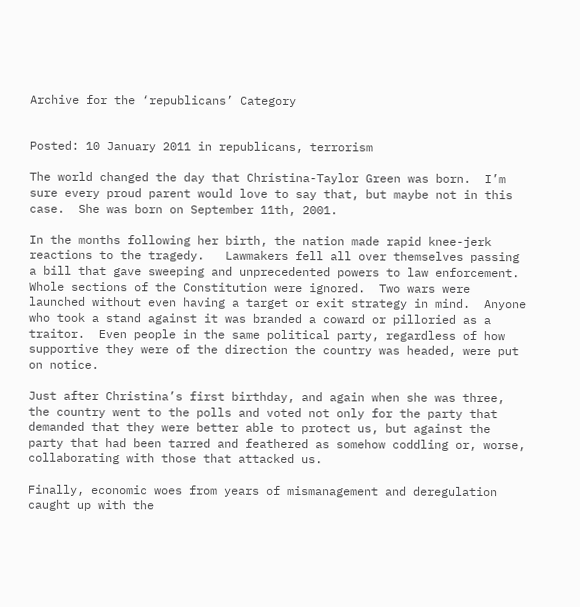Archive for the ‘republicans’ Category


Posted: 10 January 2011 in republicans, terrorism

The world changed the day that Christina-Taylor Green was born.  I’m sure every proud parent would love to say that, but maybe not in this case.  She was born on September 11th, 2001.

In the months following her birth, the nation made rapid knee-jerk reactions to the tragedy.   Lawmakers fell all over themselves passing a bill that gave sweeping and unprecedented powers to law enforcement.  Whole sections of the Constitution were ignored.  Two wars were launched without even having a target or exit strategy in mind.  Anyone who took a stand against it was branded a coward or pilloried as a traitor.  Even people in the same political party, regardless of how supportive they were of the direction the country was headed, were put on notice.

Just after Christina’s first birthday, and again when she was three, the country went to the polls and voted not only for the party that demanded that they were better able to protect us, but against the party that had been tarred and feathered as somehow coddling or, worse, collaborating with those that attacked us.

Finally, economic woes from years of mismanagement and deregulation caught up with the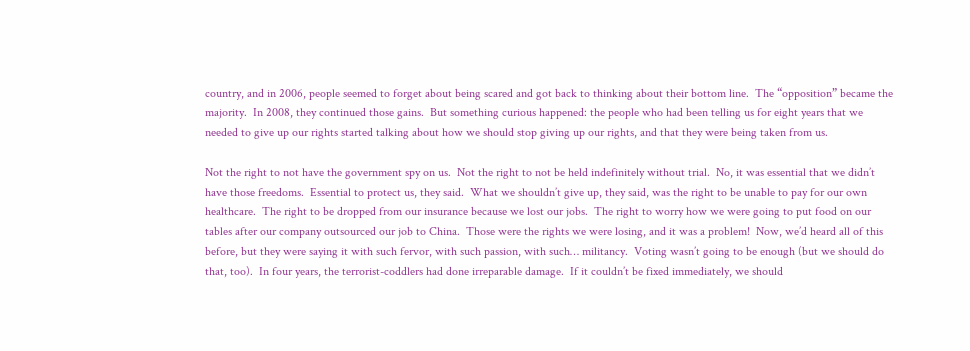country, and in 2006, people seemed to forget about being scared and got back to thinking about their bottom line.  The “opposition” became the majority.  In 2008, they continued those gains.  But something curious happened: the people who had been telling us for eight years that we needed to give up our rights started talking about how we should stop giving up our rights, and that they were being taken from us.

Not the right to not have the government spy on us.  Not the right to not be held indefinitely without trial.  No, it was essential that we didn’t have those freedoms.  Essential to protect us, they said.  What we shouldn’t give up, they said, was the right to be unable to pay for our own healthcare.  The right to be dropped from our insurance because we lost our jobs.  The right to worry how we were going to put food on our tables after our company outsourced our job to China.  Those were the rights we were losing, and it was a problem!  Now, we’d heard all of this before, but they were saying it with such fervor, with such passion, with such… militancy.  Voting wasn’t going to be enough (but we should do that, too).  In four years, the terrorist-coddlers had done irreparable damage.  If it couldn’t be fixed immediately, we should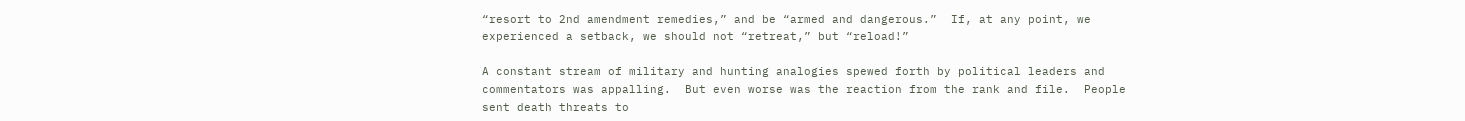“resort to 2nd amendment remedies,” and be “armed and dangerous.”  If, at any point, we experienced a setback, we should not “retreat,” but “reload!”

A constant stream of military and hunting analogies spewed forth by political leaders and commentators was appalling.  But even worse was the reaction from the rank and file.  People sent death threats to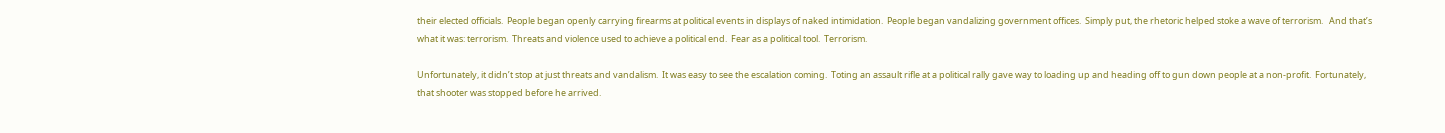their elected officials.  People began openly carrying firearms at political events in displays of naked intimidation.  People began vandalizing government offices.  Simply put, the rhetoric helped stoke a wave of terrorism.   And that’s what it was: terrorism.  Threats and violence used to achieve a political end.  Fear as a political tool.  Terrorism.

Unfortunately, it didn’t stop at just threats and vandalism.  It was easy to see the escalation coming.  Toting an assault rifle at a political rally gave way to loading up and heading off to gun down people at a non-profit.  Fortunately, that shooter was stopped before he arrived.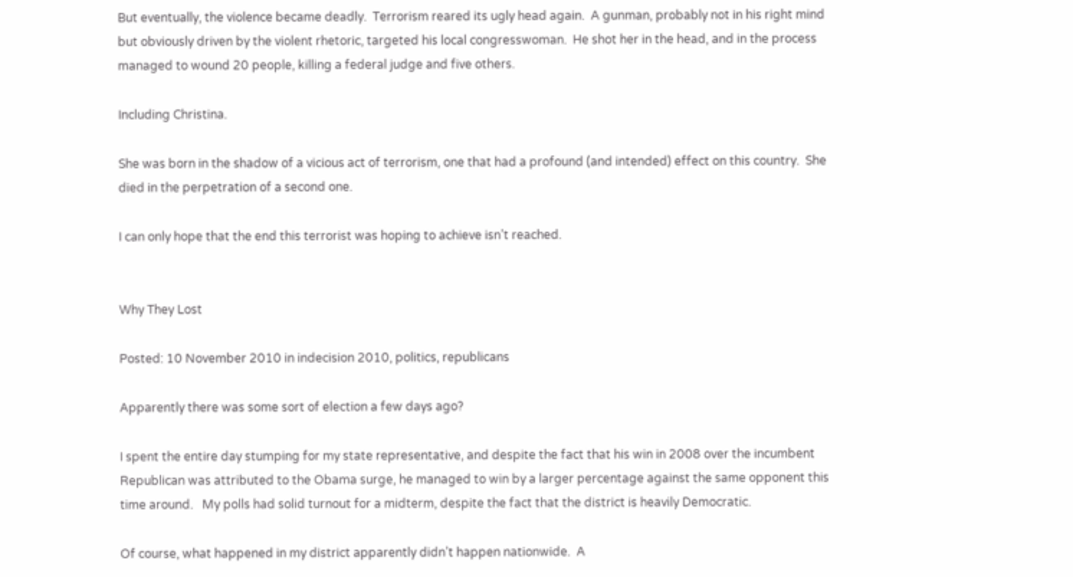But eventually, the violence became deadly.  Terrorism reared its ugly head again.  A gunman, probably not in his right mind but obviously driven by the violent rhetoric, targeted his local congresswoman.  He shot her in the head, and in the process managed to wound 20 people, killing a federal judge and five others.

Including Christina.

She was born in the shadow of a vicious act of terrorism, one that had a profound (and intended) effect on this country.  She died in the perpetration of a second one.

I can only hope that the end this terrorist was hoping to achieve isn’t reached.


Why They Lost

Posted: 10 November 2010 in indecision 2010, politics, republicans

Apparently there was some sort of election a few days ago?

I spent the entire day stumping for my state representative, and despite the fact that his win in 2008 over the incumbent Republican was attributed to the Obama surge, he managed to win by a larger percentage against the same opponent this time around.   My polls had solid turnout for a midterm, despite the fact that the district is heavily Democratic.

Of course, what happened in my district apparently didn’t happen nationwide.  A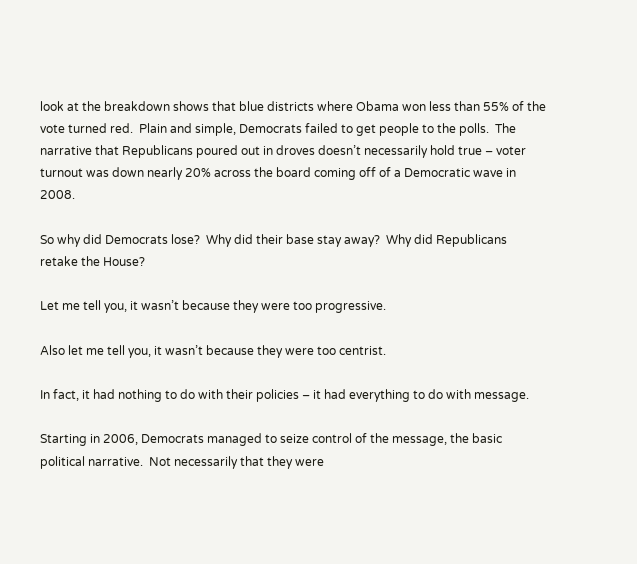look at the breakdown shows that blue districts where Obama won less than 55% of the vote turned red.  Plain and simple, Democrats failed to get people to the polls.  The narrative that Republicans poured out in droves doesn’t necessarily hold true – voter turnout was down nearly 20% across the board coming off of a Democratic wave in 2008.

So why did Democrats lose?  Why did their base stay away?  Why did Republicans retake the House?

Let me tell you, it wasn’t because they were too progressive.

Also let me tell you, it wasn’t because they were too centrist.

In fact, it had nothing to do with their policies – it had everything to do with message.

Starting in 2006, Democrats managed to seize control of the message, the basic political narrative.  Not necessarily that they were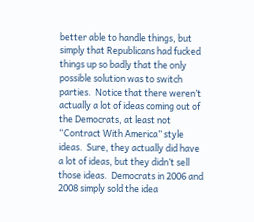better able to handle things, but simply that Republicans had fucked things up so badly that the only possible solution was to switch parties.  Notice that there weren’t actually a lot of ideas coming out of the Democrats, at least not “Contract With America” style ideas.  Sure, they actually did have a lot of ideas, but they didn’t sell those ideas.  Democrats in 2006 and 2008 simply sold the idea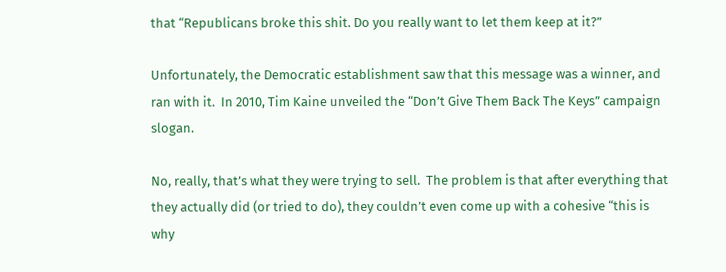that “Republicans broke this shit. Do you really want to let them keep at it?”

Unfortunately, the Democratic establishment saw that this message was a winner, and ran with it.  In 2010, Tim Kaine unveiled the “Don’t Give Them Back The Keys” campaign slogan.

No, really, that’s what they were trying to sell.  The problem is that after everything that they actually did (or tried to do), they couldn’t even come up with a cohesive “this is why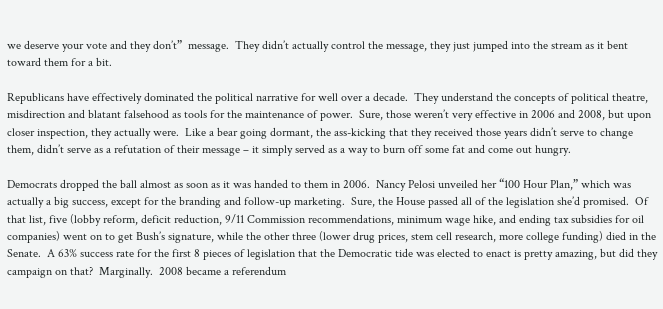we deserve your vote and they don’t”  message.  They didn’t actually control the message, they just jumped into the stream as it bent toward them for a bit.

Republicans have effectively dominated the political narrative for well over a decade.  They understand the concepts of political theatre, misdirection and blatant falsehood as tools for the maintenance of power.  Sure, those weren’t very effective in 2006 and 2008, but upon closer inspection, they actually were.  Like a bear going dormant, the ass-kicking that they received those years didn’t serve to change them, didn’t serve as a refutation of their message – it simply served as a way to burn off some fat and come out hungry.

Democrats dropped the ball almost as soon as it was handed to them in 2006.  Nancy Pelosi unveiled her “100 Hour Plan,” which was actually a big success, except for the branding and follow-up marketing.  Sure, the House passed all of the legislation she’d promised.  Of that list, five (lobby reform, deficit reduction, 9/11 Commission recommendations, minimum wage hike, and ending tax subsidies for oil companies) went on to get Bush’s signature, while the other three (lower drug prices, stem cell research, more college funding) died in the Senate.  A 63% success rate for the first 8 pieces of legislation that the Democratic tide was elected to enact is pretty amazing, but did they campaign on that?  Marginally.  2008 became a referendum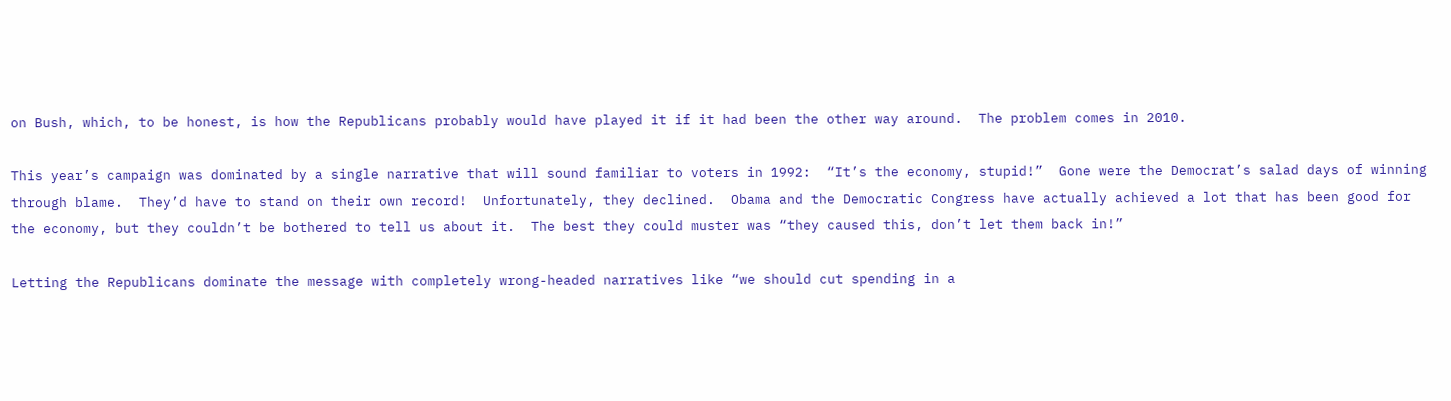on Bush, which, to be honest, is how the Republicans probably would have played it if it had been the other way around.  The problem comes in 2010.

This year’s campaign was dominated by a single narrative that will sound familiar to voters in 1992:  “It’s the economy, stupid!”  Gone were the Democrat’s salad days of winning through blame.  They’d have to stand on their own record!  Unfortunately, they declined.  Obama and the Democratic Congress have actually achieved a lot that has been good for the economy, but they couldn’t be bothered to tell us about it.  The best they could muster was “they caused this, don’t let them back in!”

Letting the Republicans dominate the message with completely wrong-headed narratives like “we should cut spending in a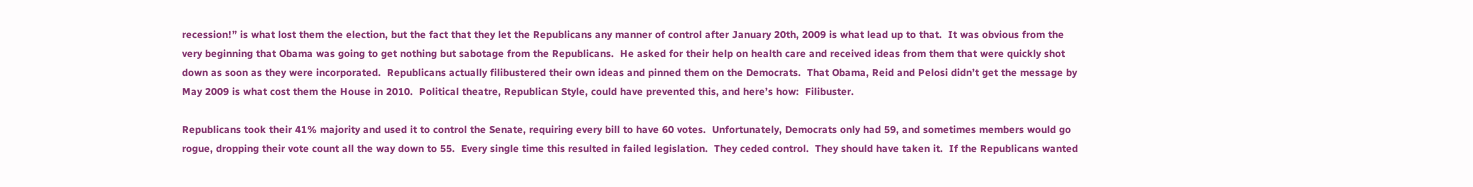recession!” is what lost them the election, but the fact that they let the Republicans any manner of control after January 20th, 2009 is what lead up to that.  It was obvious from the very beginning that Obama was going to get nothing but sabotage from the Republicans.  He asked for their help on health care and received ideas from them that were quickly shot down as soon as they were incorporated.  Republicans actually filibustered their own ideas and pinned them on the Democrats.  That Obama, Reid and Pelosi didn’t get the message by May 2009 is what cost them the House in 2010.  Political theatre, Republican Style, could have prevented this, and here’s how:  Filibuster.

Republicans took their 41% majority and used it to control the Senate, requiring every bill to have 60 votes.  Unfortunately, Democrats only had 59, and sometimes members would go rogue, dropping their vote count all the way down to 55.  Every single time this resulted in failed legislation.  They ceded control.  They should have taken it.  If the Republicans wanted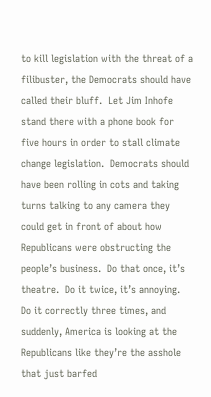to kill legislation with the threat of a filibuster, the Democrats should have called their bluff.  Let Jim Inhofe stand there with a phone book for five hours in order to stall climate change legislation.  Democrats should have been rolling in cots and taking turns talking to any camera they could get in front of about how Republicans were obstructing the people’s business.  Do that once, it’s theatre.  Do it twice, it’s annoying.  Do it correctly three times, and suddenly, America is looking at the Republicans like they’re the asshole that just barfed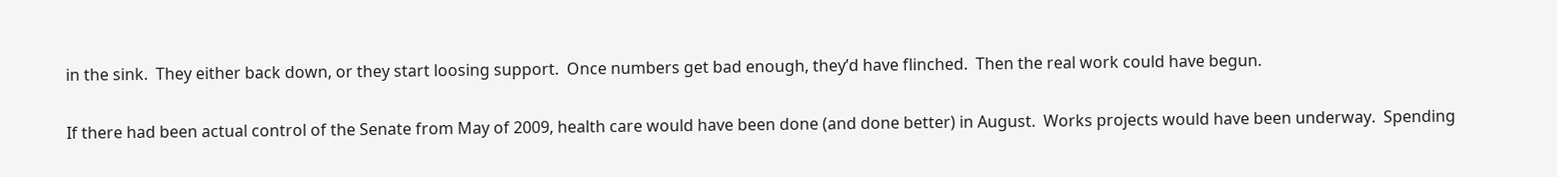in the sink.  They either back down, or they start loosing support.  Once numbers get bad enough, they’d have flinched.  Then the real work could have begun.

If there had been actual control of the Senate from May of 2009, health care would have been done (and done better) in August.  Works projects would have been underway.  Spending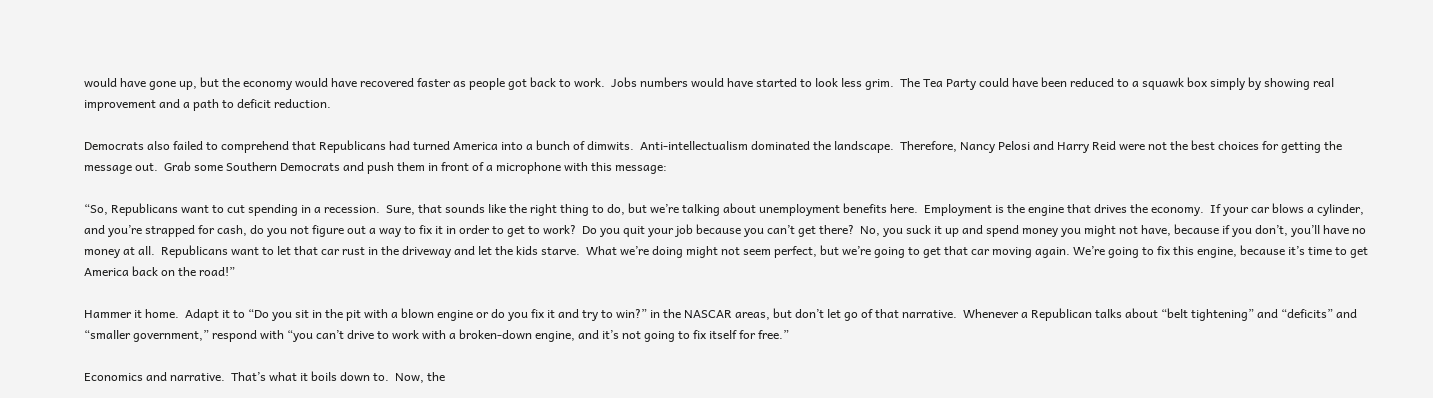would have gone up, but the economy would have recovered faster as people got back to work.  Jobs numbers would have started to look less grim.  The Tea Party could have been reduced to a squawk box simply by showing real improvement and a path to deficit reduction.

Democrats also failed to comprehend that Republicans had turned America into a bunch of dimwits.  Anti-intellectualism dominated the landscape.  Therefore, Nancy Pelosi and Harry Reid were not the best choices for getting the message out.  Grab some Southern Democrats and push them in front of a microphone with this message:

“So, Republicans want to cut spending in a recession.  Sure, that sounds like the right thing to do, but we’re talking about unemployment benefits here.  Employment is the engine that drives the economy.  If your car blows a cylinder, and you’re strapped for cash, do you not figure out a way to fix it in order to get to work?  Do you quit your job because you can’t get there?  No, you suck it up and spend money you might not have, because if you don’t, you’ll have no money at all.  Republicans want to let that car rust in the driveway and let the kids starve.  What we’re doing might not seem perfect, but we’re going to get that car moving again. We’re going to fix this engine, because it’s time to get America back on the road!”

Hammer it home.  Adapt it to “Do you sit in the pit with a blown engine or do you fix it and try to win?” in the NASCAR areas, but don’t let go of that narrative.  Whenever a Republican talks about “belt tightening” and “deficits” and “smaller government,” respond with “you can’t drive to work with a broken-down engine, and it’s not going to fix itself for free.”

Economics and narrative.  That’s what it boils down to.  Now, the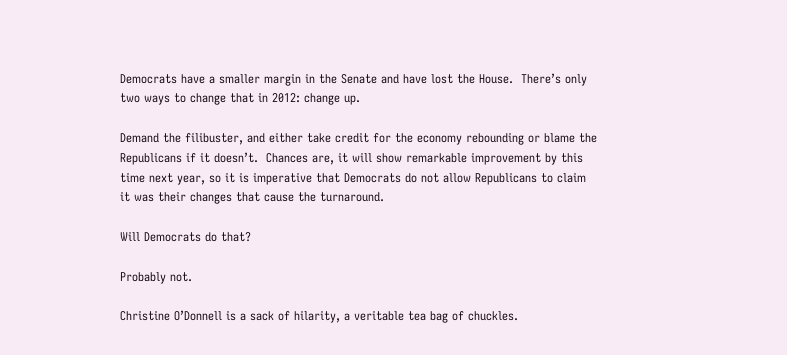Democrats have a smaller margin in the Senate and have lost the House.  There’s only two ways to change that in 2012: change up.

Demand the filibuster, and either take credit for the economy rebounding or blame the Republicans if it doesn’t.  Chances are, it will show remarkable improvement by this time next year, so it is imperative that Democrats do not allow Republicans to claim it was their changes that cause the turnaround.

Will Democrats do that?

Probably not.

Christine O’Donnell is a sack of hilarity, a veritable tea bag of chuckles.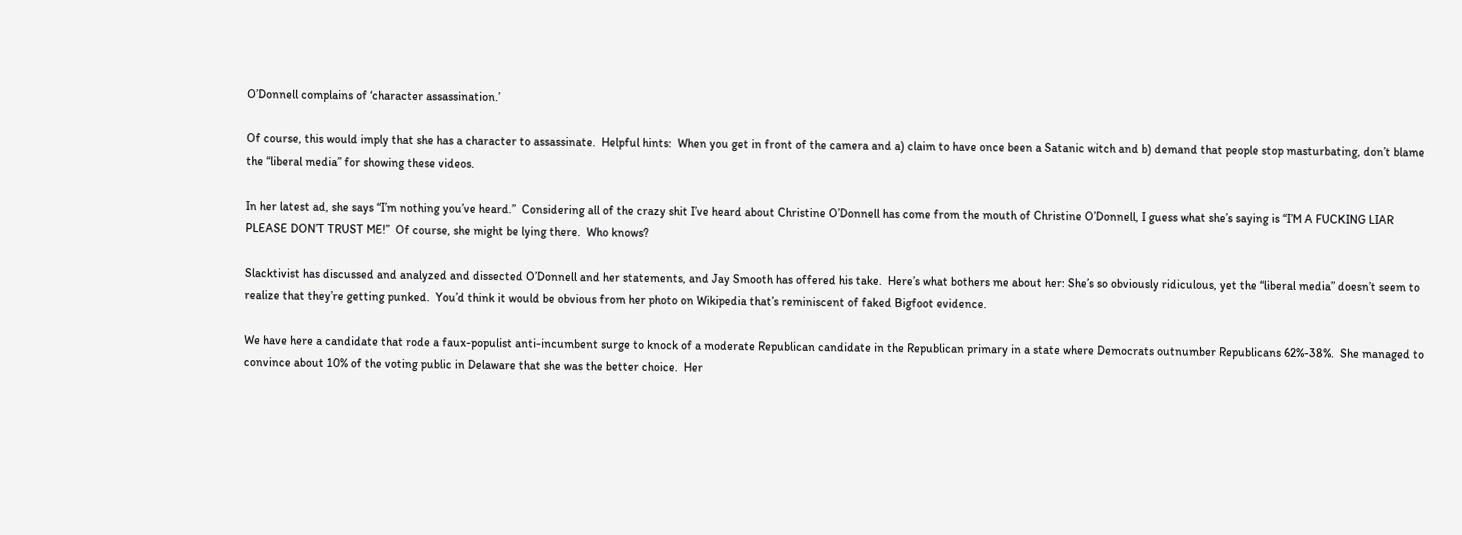O’Donnell complains of ‘character assassination.’

Of course, this would imply that she has a character to assassinate.  Helpful hints:  When you get in front of the camera and a) claim to have once been a Satanic witch and b) demand that people stop masturbating, don’t blame the “liberal media” for showing these videos.

In her latest ad, she says “I’m nothing you’ve heard.”  Considering all of the crazy shit I’ve heard about Christine O’Donnell has come from the mouth of Christine O’Donnell, I guess what she’s saying is “I’M A FUCKING LIAR PLEASE DON’T TRUST ME!”  Of course, she might be lying there.  Who knows?

Slacktivist has discussed and analyzed and dissected O’Donnell and her statements, and Jay Smooth has offered his take.  Here’s what bothers me about her: She’s so obviously ridiculous, yet the “liberal media” doesn’t seem to realize that they’re getting punked.  You’d think it would be obvious from her photo on Wikipedia that’s reminiscent of faked Bigfoot evidence.

We have here a candidate that rode a faux-populist anti-incumbent surge to knock of a moderate Republican candidate in the Republican primary in a state where Democrats outnumber Republicans 62%-38%.  She managed to convince about 10% of the voting public in Delaware that she was the better choice.  Her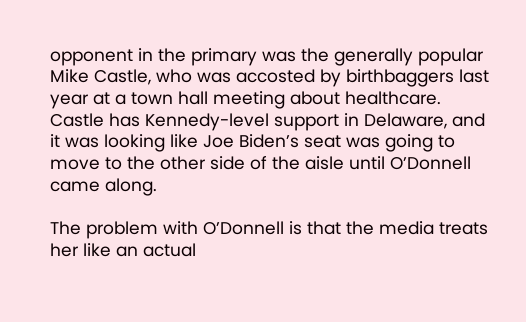opponent in the primary was the generally popular Mike Castle, who was accosted by birthbaggers last year at a town hall meeting about healthcare.  Castle has Kennedy-level support in Delaware, and it was looking like Joe Biden’s seat was going to move to the other side of the aisle until O’Donnell came along.

The problem with O’Donnell is that the media treats her like an actual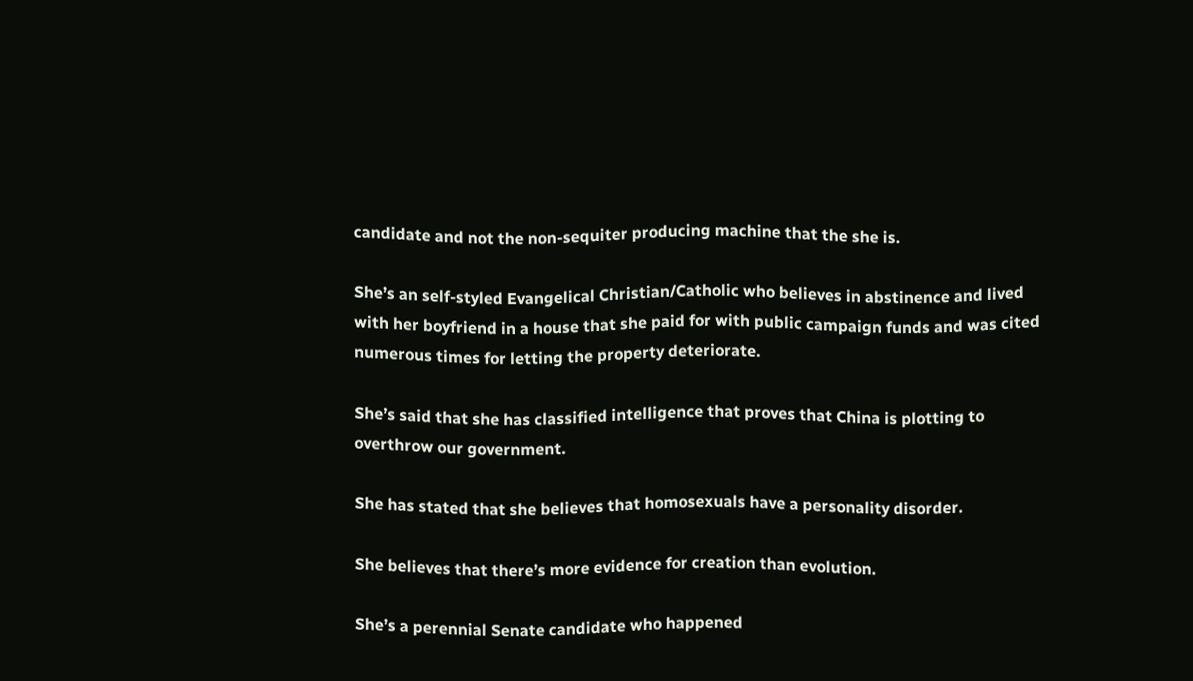candidate and not the non-sequiter producing machine that the she is.

She’s an self-styled Evangelical Christian/Catholic who believes in abstinence and lived with her boyfriend in a house that she paid for with public campaign funds and was cited numerous times for letting the property deteriorate.

She’s said that she has classified intelligence that proves that China is plotting to overthrow our government.

She has stated that she believes that homosexuals have a personality disorder.

She believes that there’s more evidence for creation than evolution.

She’s a perennial Senate candidate who happened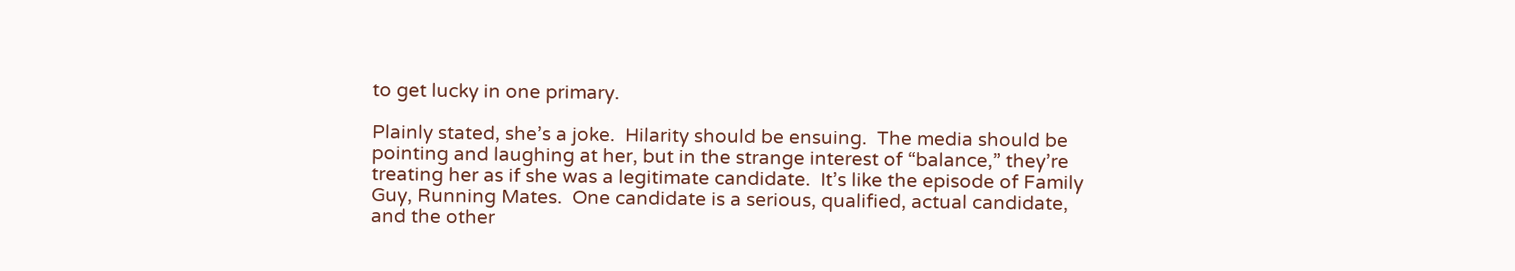to get lucky in one primary.

Plainly stated, she’s a joke.  Hilarity should be ensuing.  The media should be pointing and laughing at her, but in the strange interest of “balance,” they’re treating her as if she was a legitimate candidate.  It’s like the episode of Family Guy, Running Mates.  One candidate is a serious, qualified, actual candidate, and the other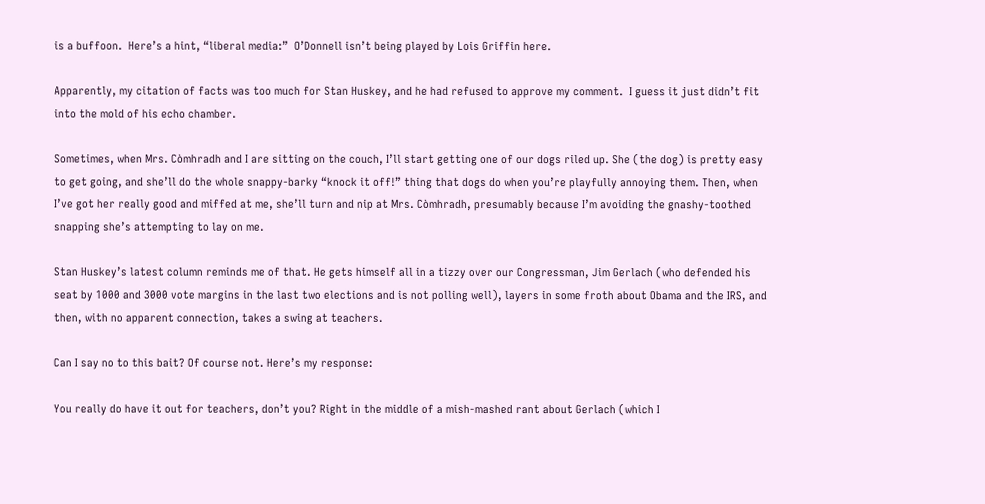is a buffoon.  Here’s a hint, “liberal media:”  O’Donnell isn’t being played by Lois Griffin here.

Apparently, my citation of facts was too much for Stan Huskey, and he had refused to approve my comment.  I guess it just didn’t fit into the mold of his echo chamber.

Sometimes, when Mrs. Còmhradh and I are sitting on the couch, I’ll start getting one of our dogs riled up. She (the dog) is pretty easy to get going, and she’ll do the whole snappy-barky “knock it off!” thing that dogs do when you’re playfully annoying them. Then, when I’ve got her really good and miffed at me, she’ll turn and nip at Mrs. Còmhradh, presumably because I’m avoiding the gnashy-toothed snapping she’s attempting to lay on me.

Stan Huskey’s latest column reminds me of that. He gets himself all in a tizzy over our Congressman, Jim Gerlach (who defended his seat by 1000 and 3000 vote margins in the last two elections and is not polling well), layers in some froth about Obama and the IRS, and then, with no apparent connection, takes a swing at teachers.

Can I say no to this bait? Of course not. Here’s my response:

You really do have it out for teachers, don’t you? Right in the middle of a mish-mashed rant about Gerlach (which I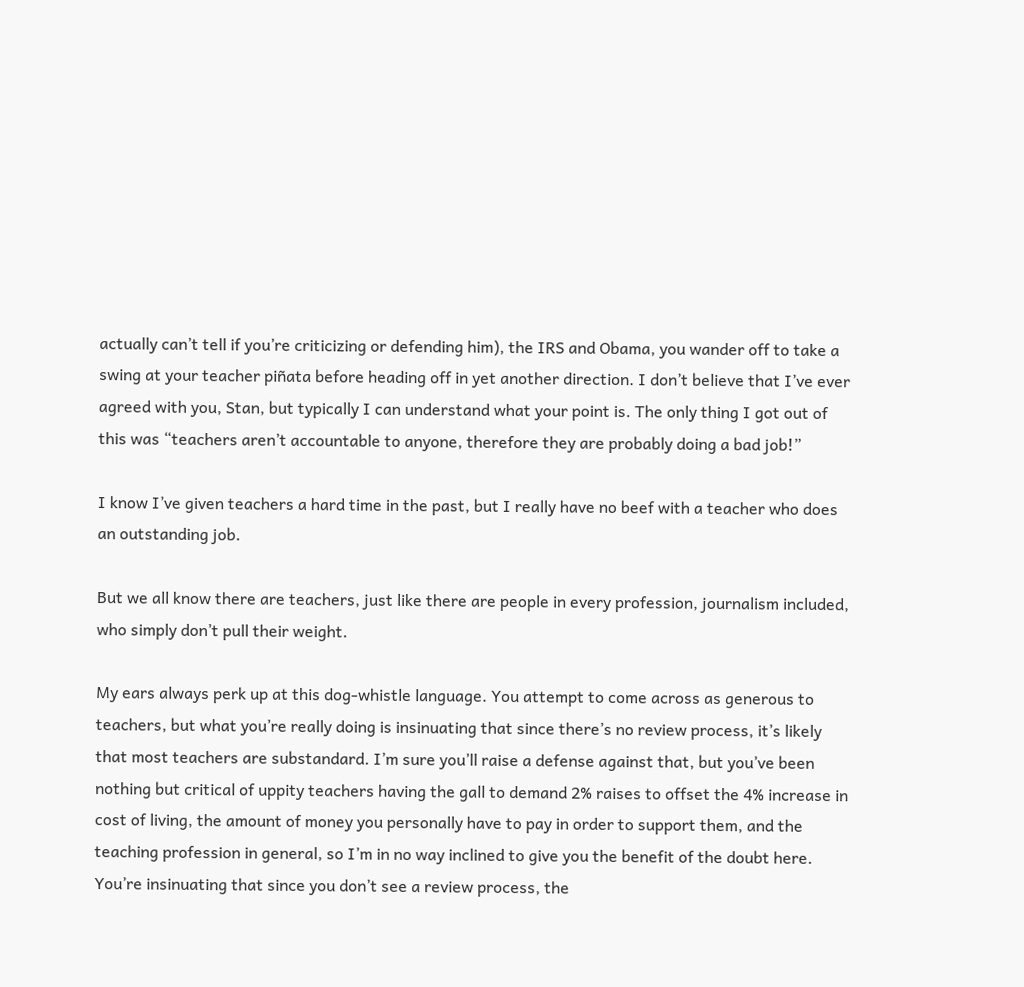actually can’t tell if you’re criticizing or defending him), the IRS and Obama, you wander off to take a swing at your teacher piñata before heading off in yet another direction. I don’t believe that I’ve ever agreed with you, Stan, but typically I can understand what your point is. The only thing I got out of this was “teachers aren’t accountable to anyone, therefore they are probably doing a bad job!”

I know I’ve given teachers a hard time in the past, but I really have no beef with a teacher who does an outstanding job.

But we all know there are teachers, just like there are people in every profession, journalism included, who simply don’t pull their weight.

My ears always perk up at this dog-whistle language. You attempt to come across as generous to teachers, but what you’re really doing is insinuating that since there’s no review process, it’s likely that most teachers are substandard. I’m sure you’ll raise a defense against that, but you’ve been nothing but critical of uppity teachers having the gall to demand 2% raises to offset the 4% increase in cost of living, the amount of money you personally have to pay in order to support them, and the teaching profession in general, so I’m in no way inclined to give you the benefit of the doubt here. You’re insinuating that since you don’t see a review process, the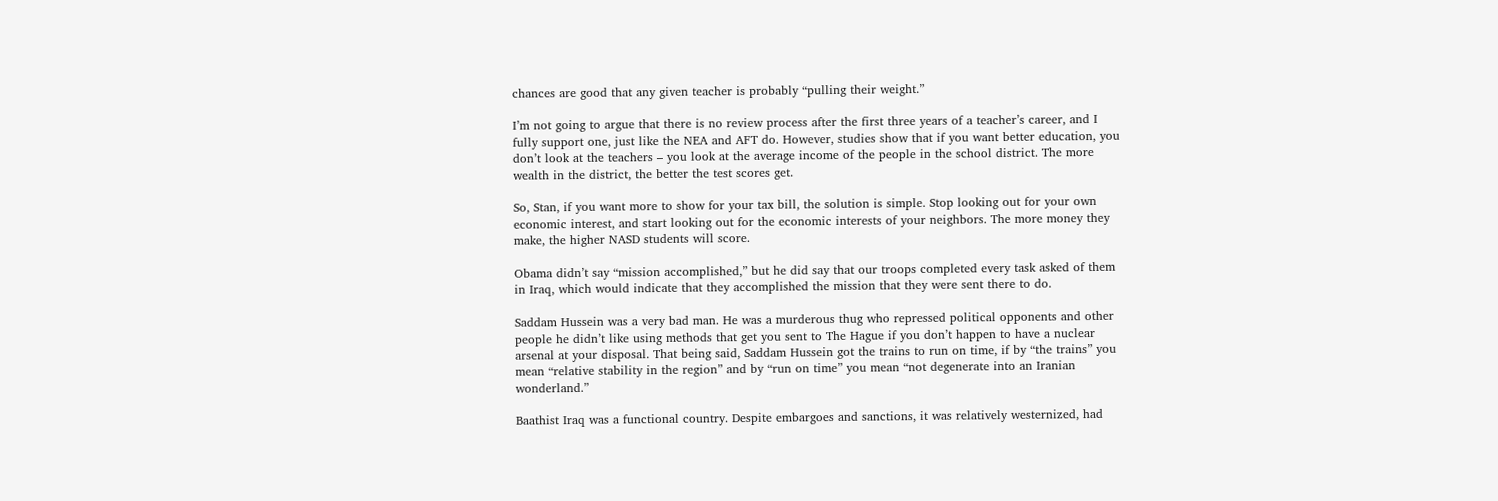chances are good that any given teacher is probably “pulling their weight.”

I’m not going to argue that there is no review process after the first three years of a teacher’s career, and I fully support one, just like the NEA and AFT do. However, studies show that if you want better education, you don’t look at the teachers – you look at the average income of the people in the school district. The more wealth in the district, the better the test scores get.

So, Stan, if you want more to show for your tax bill, the solution is simple. Stop looking out for your own economic interest, and start looking out for the economic interests of your neighbors. The more money they make, the higher NASD students will score.

Obama didn’t say “mission accomplished,” but he did say that our troops completed every task asked of them in Iraq, which would indicate that they accomplished the mission that they were sent there to do.

Saddam Hussein was a very bad man. He was a murderous thug who repressed political opponents and other people he didn’t like using methods that get you sent to The Hague if you don’t happen to have a nuclear arsenal at your disposal. That being said, Saddam Hussein got the trains to run on time, if by “the trains” you mean “relative stability in the region” and by “run on time” you mean “not degenerate into an Iranian wonderland.”

Baathist Iraq was a functional country. Despite embargoes and sanctions, it was relatively westernized, had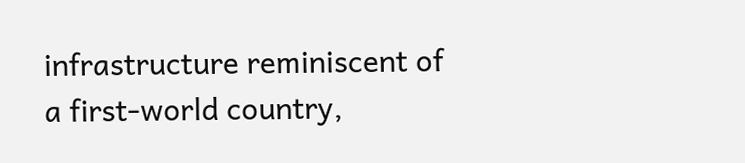infrastructure reminiscent of a first-world country,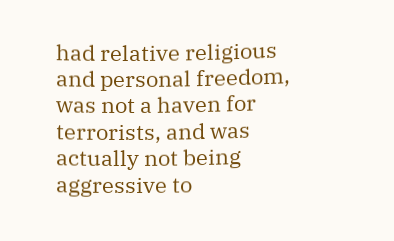had relative religious and personal freedom, was not a haven for terrorists, and was actually not being aggressive to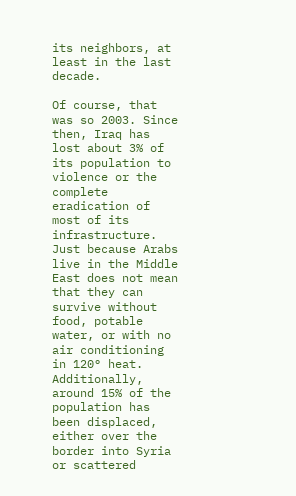its neighbors, at least in the last decade.

Of course, that was so 2003. Since then, Iraq has lost about 3% of its population to violence or the complete eradication of most of its infrastructure. Just because Arabs live in the Middle East does not mean that they can survive without food, potable water, or with no air conditioning in 120° heat. Additionally, around 15% of the population has been displaced, either over the border into Syria or scattered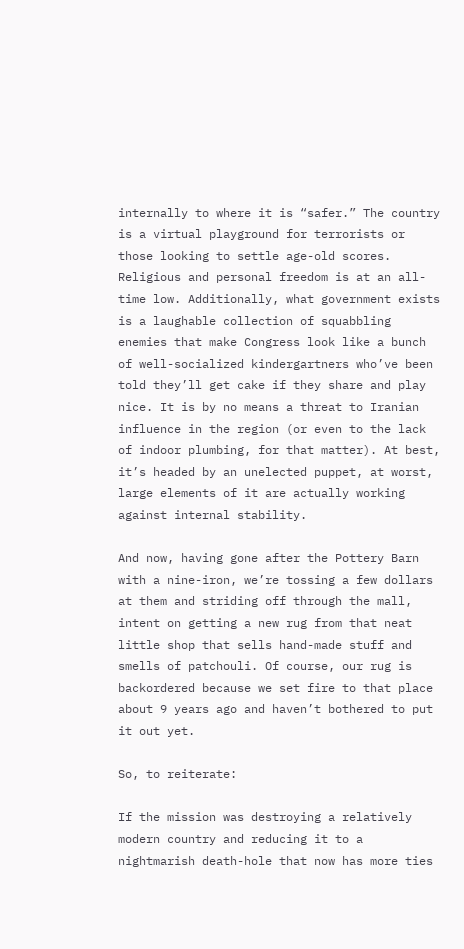internally to where it is “safer.” The country is a virtual playground for terrorists or those looking to settle age-old scores. Religious and personal freedom is at an all-time low. Additionally, what government exists is a laughable collection of squabbling enemies that make Congress look like a bunch of well-socialized kindergartners who’ve been told they’ll get cake if they share and play nice. It is by no means a threat to Iranian influence in the region (or even to the lack of indoor plumbing, for that matter). At best, it’s headed by an unelected puppet, at worst, large elements of it are actually working against internal stability.

And now, having gone after the Pottery Barn with a nine-iron, we’re tossing a few dollars at them and striding off through the mall, intent on getting a new rug from that neat little shop that sells hand-made stuff and smells of patchouli. Of course, our rug is backordered because we set fire to that place about 9 years ago and haven’t bothered to put it out yet.

So, to reiterate:

If the mission was destroying a relatively modern country and reducing it to a nightmarish death-hole that now has more ties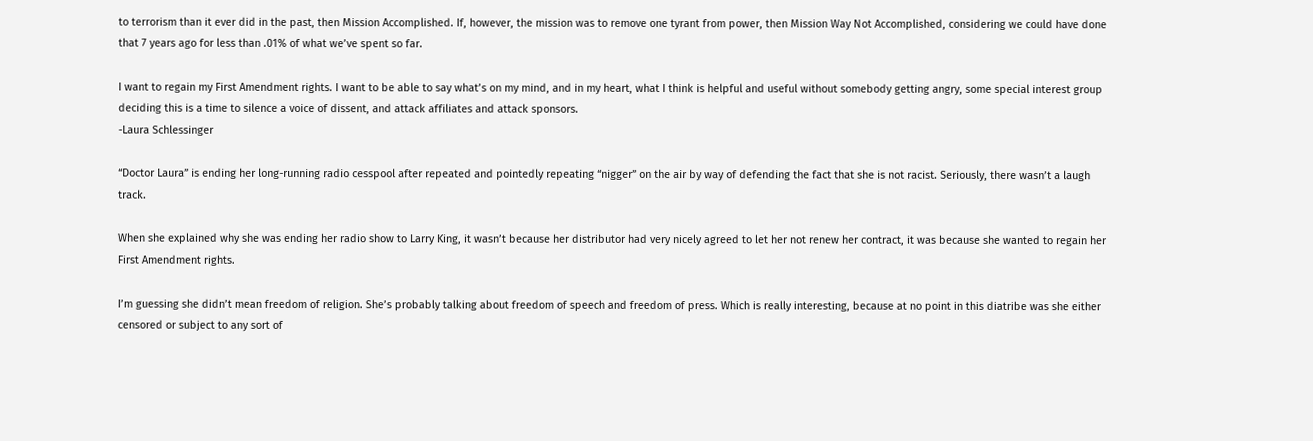to terrorism than it ever did in the past, then Mission Accomplished. If, however, the mission was to remove one tyrant from power, then Mission Way Not Accomplished, considering we could have done that 7 years ago for less than .01% of what we’ve spent so far.

I want to regain my First Amendment rights. I want to be able to say what’s on my mind, and in my heart, what I think is helpful and useful without somebody getting angry, some special interest group deciding this is a time to silence a voice of dissent, and attack affiliates and attack sponsors.
-Laura Schlessinger

“Doctor Laura” is ending her long-running radio cesspool after repeated and pointedly repeating “nigger” on the air by way of defending the fact that she is not racist. Seriously, there wasn’t a laugh track.

When she explained why she was ending her radio show to Larry King, it wasn’t because her distributor had very nicely agreed to let her not renew her contract, it was because she wanted to regain her First Amendment rights.

I’m guessing she didn’t mean freedom of religion. She’s probably talking about freedom of speech and freedom of press. Which is really interesting, because at no point in this diatribe was she either censored or subject to any sort of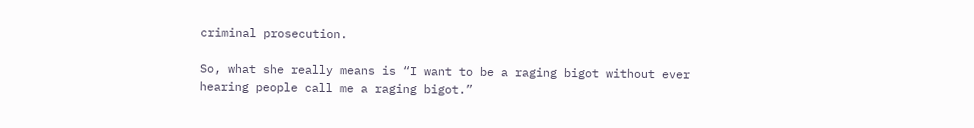criminal prosecution.

So, what she really means is “I want to be a raging bigot without ever hearing people call me a raging bigot.”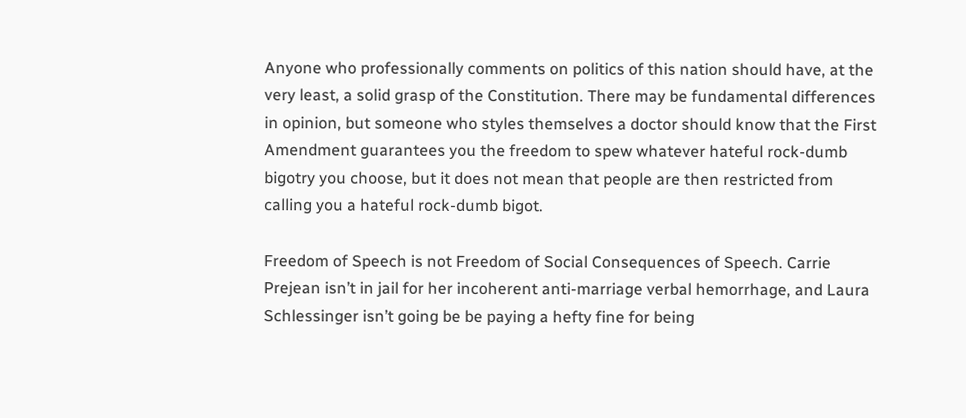Anyone who professionally comments on politics of this nation should have, at the very least, a solid grasp of the Constitution. There may be fundamental differences in opinion, but someone who styles themselves a doctor should know that the First Amendment guarantees you the freedom to spew whatever hateful rock-dumb bigotry you choose, but it does not mean that people are then restricted from calling you a hateful rock-dumb bigot.

Freedom of Speech is not Freedom of Social Consequences of Speech. Carrie Prejean isn’t in jail for her incoherent anti-marriage verbal hemorrhage, and Laura Schlessinger isn’t going be be paying a hefty fine for being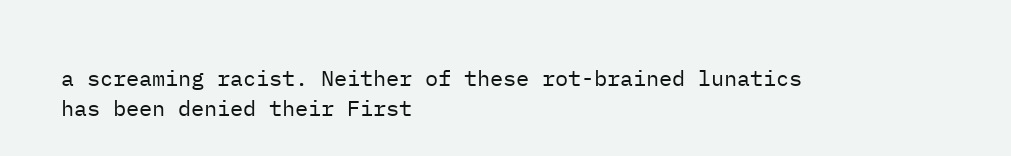a screaming racist. Neither of these rot-brained lunatics has been denied their First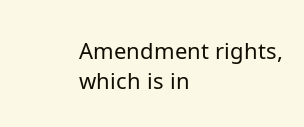Amendment rights, which is in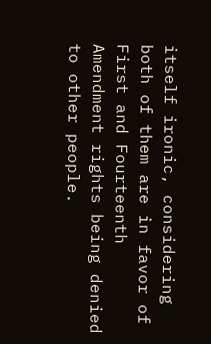itself ironic, considering both of them are in favor of First and Fourteenth Amendment rights being denied to other people.